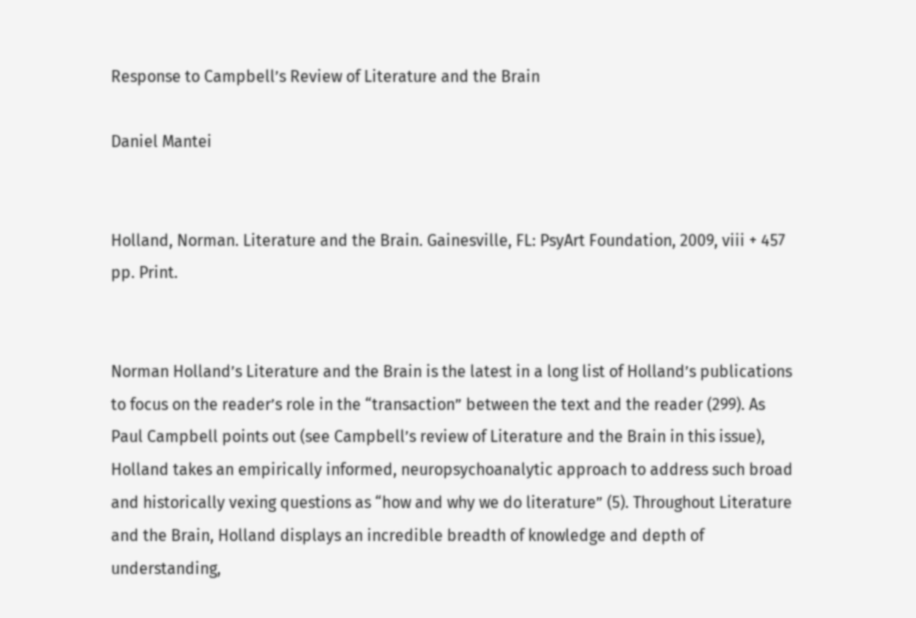Response to Campbell’s Review of Literature and the Brain

Daniel Mantei


Holland, Norman. Literature and the Brain. Gainesville, FL: PsyArt Foundation, 2009, viii + 457 pp. Print.


Norman Holland’s Literature and the Brain is the latest in a long list of Holland’s publications to focus on the reader’s role in the “transaction” between the text and the reader (299). As Paul Campbell points out (see Campbell’s review of Literature and the Brain in this issue), Holland takes an empirically informed, neuropsychoanalytic approach to address such broad and historically vexing questions as “how and why we do literature” (5). Throughout Literature and the Brain, Holland displays an incredible breadth of knowledge and depth of understanding,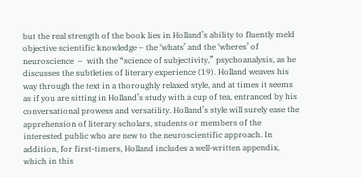but the real strength of the book lies in Holland’s ability to fluently meld objective scientific knowledge – the ‘whats’ and the ‘wheres’ of neuroscience  –  with the “science of subjectivity,” psychoanalysis, as he discusses the subtleties of literary experience (19). Holland weaves his way through the text in a thoroughly relaxed style, and at times it seems as if you are sitting in Holland’s study with a cup of tea, entranced by his conversational prowess and versatility. Holland’s style will surely ease the apprehension of literary scholars, students or members of the interested public who are new to the neuroscientific approach. In addition, for first-timers, Holland includes a well-written appendix, which in this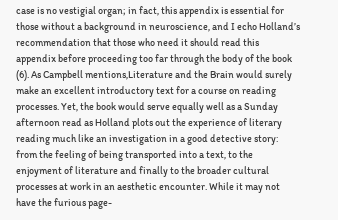case is no vestigial organ; in fact, this appendix is essential for those without a background in neuroscience, and I echo Holland’s recommendation that those who need it should read this appendix before proceeding too far through the body of the book (6). As Campbell mentions,Literature and the Brain would surely make an excellent introductory text for a course on reading processes. Yet, the book would serve equally well as a Sunday afternoon read as Holland plots out the experience of literary reading much like an investigation in a good detective story: from the feeling of being transported into a text, to the enjoyment of literature and finally to the broader cultural processes at work in an aesthetic encounter. While it may not have the furious page-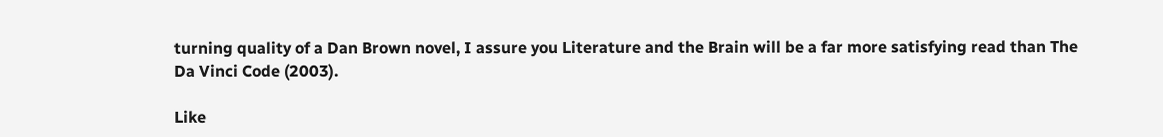turning quality of a Dan Brown novel, I assure you Literature and the Brain will be a far more satisfying read than The Da Vinci Code (2003).

Like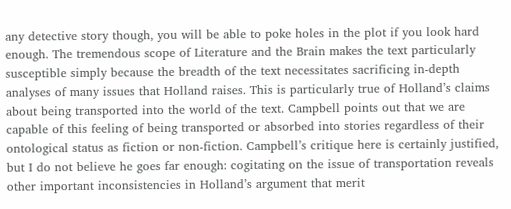any detective story though, you will be able to poke holes in the plot if you look hard enough. The tremendous scope of Literature and the Brain makes the text particularly susceptible simply because the breadth of the text necessitates sacrificing in-depth analyses of many issues that Holland raises. This is particularly true of Holland’s claims about being transported into the world of the text. Campbell points out that we are capable of this feeling of being transported or absorbed into stories regardless of their ontological status as fiction or non-fiction. Campbell’s critique here is certainly justified, but I do not believe he goes far enough: cogitating on the issue of transportation reveals other important inconsistencies in Holland’s argument that merit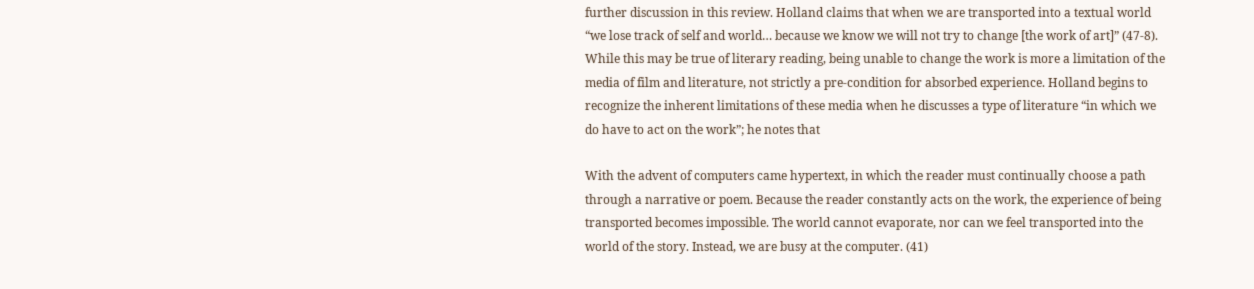further discussion in this review. Holland claims that when we are transported into a textual world “we lose track of self and world… because we know we will not try to change [the work of art]” (47-8). While this may be true of literary reading, being unable to change the work is more a limitation of the media of film and literature, not strictly a pre-condition for absorbed experience. Holland begins to recognize the inherent limitations of these media when he discusses a type of literature “in which we do have to act on the work”; he notes that

With the advent of computers came hypertext, in which the reader must continually choose a path through a narrative or poem. Because the reader constantly acts on the work, the experience of being transported becomes impossible. The world cannot evaporate, nor can we feel transported into the world of the story. Instead, we are busy at the computer. (41)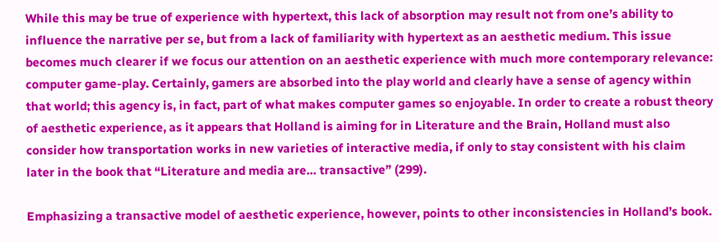While this may be true of experience with hypertext, this lack of absorption may result not from one’s ability to influence the narrative per se, but from a lack of familiarity with hypertext as an aesthetic medium. This issue becomes much clearer if we focus our attention on an aesthetic experience with much more contemporary relevance: computer game-play. Certainly, gamers are absorbed into the play world and clearly have a sense of agency within that world; this agency is, in fact, part of what makes computer games so enjoyable. In order to create a robust theory of aesthetic experience, as it appears that Holland is aiming for in Literature and the Brain, Holland must also consider how transportation works in new varieties of interactive media, if only to stay consistent with his claim later in the book that “Literature and media are… transactive” (299).

Emphasizing a transactive model of aesthetic experience, however, points to other inconsistencies in Holland’s book.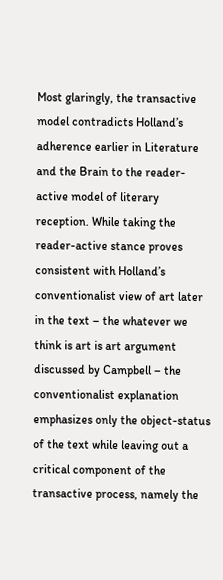Most glaringly, the transactive model contradicts Holland’s adherence earlier in Literature and the Brain to the reader-active model of literary reception. While taking the reader-active stance proves consistent with Holland’s conventionalist view of art later in the text – the whatever we think is art is art argument discussed by Campbell – the conventionalist explanation emphasizes only the object-status of the text while leaving out a critical component of the transactive process, namely the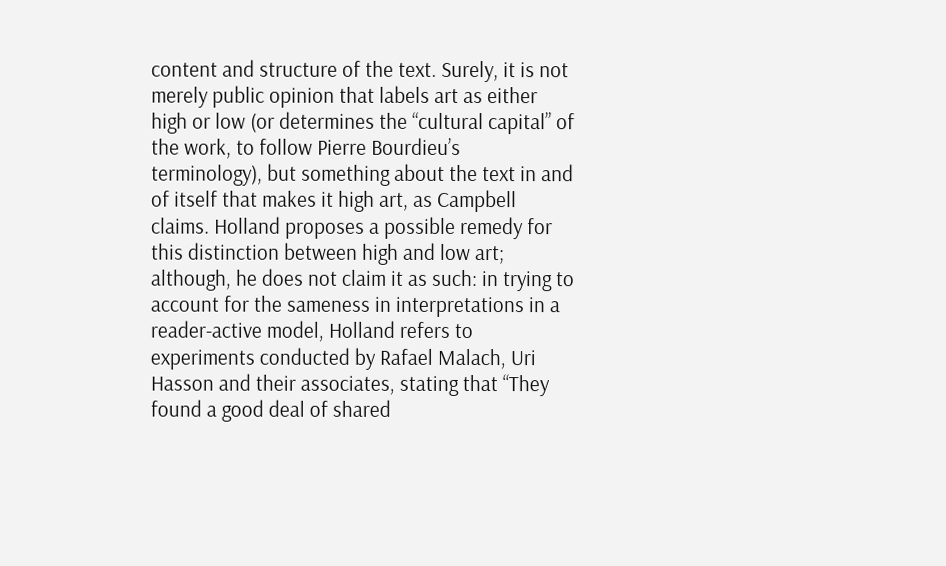content and structure of the text. Surely, it is not merely public opinion that labels art as either high or low (or determines the “cultural capital” of the work, to follow Pierre Bourdieu’s terminology), but something about the text in and of itself that makes it high art, as Campbell claims. Holland proposes a possible remedy for this distinction between high and low art; although, he does not claim it as such: in trying to account for the sameness in interpretations in a reader-active model, Holland refers to experiments conducted by Rafael Malach, Uri Hasson and their associates, stating that “They found a good deal of shared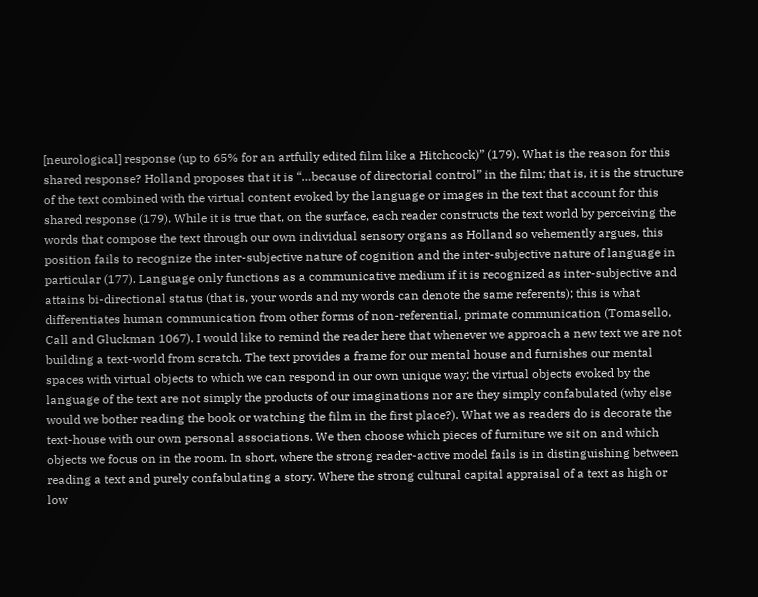[neurological] response (up to 65% for an artfully edited film like a Hitchcock)” (179). What is the reason for this shared response? Holland proposes that it is “…because of directorial control” in the film; that is, it is the structure of the text combined with the virtual content evoked by the language or images in the text that account for this shared response (179). While it is true that, on the surface, each reader constructs the text world by perceiving the words that compose the text through our own individual sensory organs as Holland so vehemently argues, this position fails to recognize the inter-subjective nature of cognition and the inter-subjective nature of language in particular (177). Language only functions as a communicative medium if it is recognized as inter-subjective and attains bi-directional status (that is, your words and my words can denote the same referents); this is what differentiates human communication from other forms of non-referential, primate communication (Tomasello, Call and Gluckman 1067). I would like to remind the reader here that whenever we approach a new text we are not building a text-world from scratch. The text provides a frame for our mental house and furnishes our mental spaces with virtual objects to which we can respond in our own unique way; the virtual objects evoked by the language of the text are not simply the products of our imaginations nor are they simply confabulated (why else would we bother reading the book or watching the film in the first place?). What we as readers do is decorate the text-house with our own personal associations. We then choose which pieces of furniture we sit on and which objects we focus on in the room. In short, where the strong reader-active model fails is in distinguishing between reading a text and purely confabulating a story. Where the strong cultural capital appraisal of a text as high or low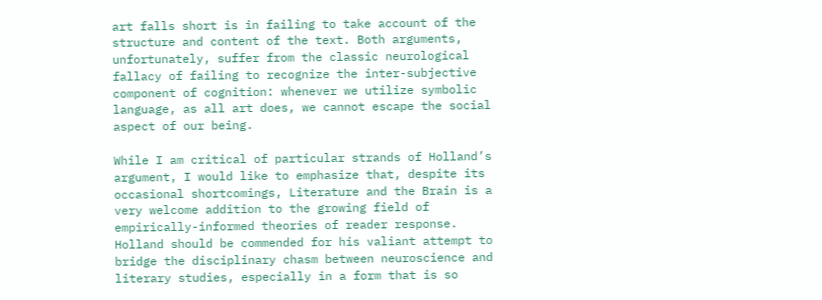art falls short is in failing to take account of the structure and content of the text. Both arguments, unfortunately, suffer from the classic neurological fallacy of failing to recognize the inter-subjective component of cognition: whenever we utilize symbolic language, as all art does, we cannot escape the social aspect of our being.

While I am critical of particular strands of Holland’s argument, I would like to emphasize that, despite its occasional shortcomings, Literature and the Brain is a very welcome addition to the growing field of empirically-informed theories of reader response. Holland should be commended for his valiant attempt to bridge the disciplinary chasm between neuroscience and literary studies, especially in a form that is so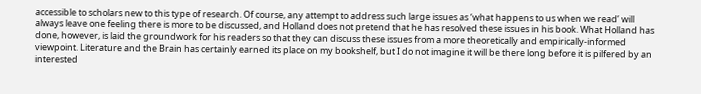accessible to scholars new to this type of research. Of course, any attempt to address such large issues as ‘what happens to us when we read’ will always leave one feeling there is more to be discussed, and Holland does not pretend that he has resolved these issues in his book. What Holland has done, however, is laid the groundwork for his readers so that they can discuss these issues from a more theoretically and empirically-informed viewpoint. Literature and the Brain has certainly earned its place on my bookshelf, but I do not imagine it will be there long before it is pilfered by an interested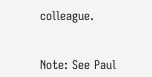colleague.


Note: See Paul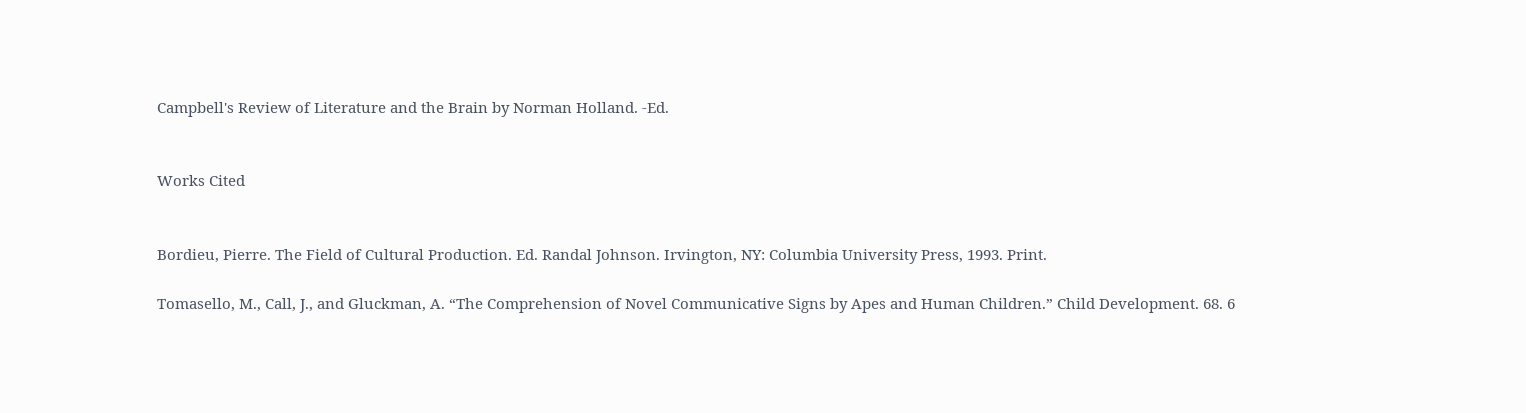Campbell's Review of Literature and the Brain by Norman Holland. -Ed.


Works Cited


Bordieu, Pierre. The Field of Cultural Production. Ed. Randal Johnson. Irvington, NY: Columbia University Press, 1993. Print.

Tomasello, M., Call, J., and Gluckman, A. “The Comprehension of Novel Communicative Signs by Apes and Human Children.” Child Development. 68. 6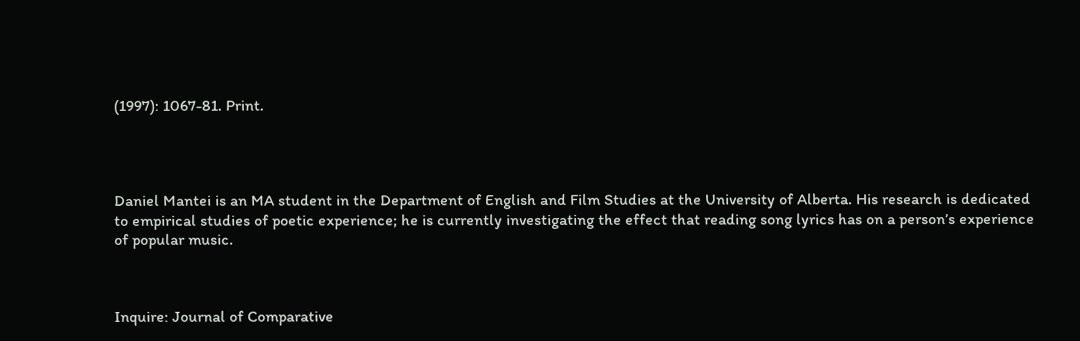(1997): 1067-81. Print.




Daniel Mantei is an MA student in the Department of English and Film Studies at the University of Alberta. His research is dedicated to empirical studies of poetic experience; he is currently investigating the effect that reading song lyrics has on a person’s experience of popular music.



Inquire: Journal of Comparative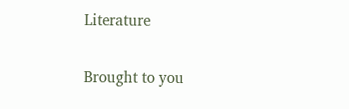Literature

Brought to you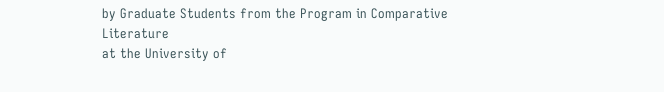by Graduate Students from the Program in Comparative Literature
at the University of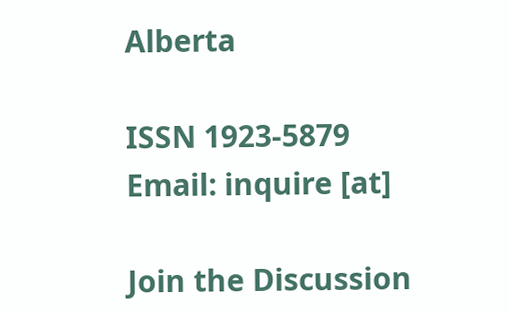Alberta

ISSN 1923-5879
Email: inquire [at]

Join the Discussion